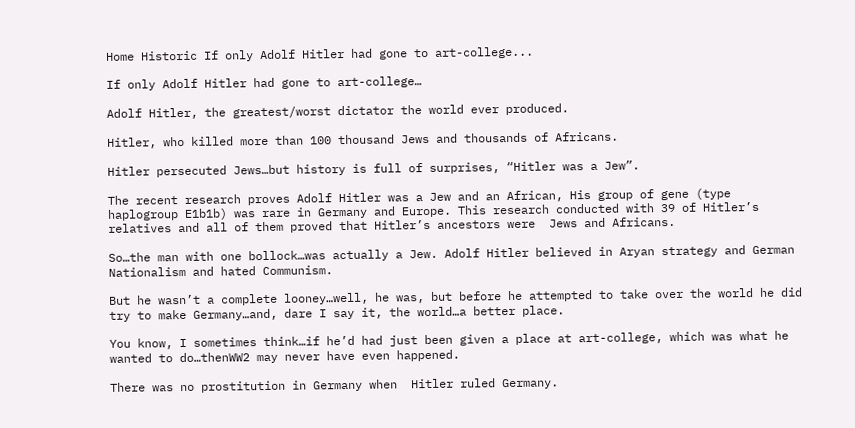Home Historic If only Adolf Hitler had gone to art-college...

If only Adolf Hitler had gone to art-college…

Adolf Hitler, the greatest/worst dictator the world ever produced.

Hitler, who killed more than 100 thousand Jews and thousands of Africans.

Hitler persecuted Jews…but history is full of surprises, “Hitler was a Jew”.

The recent research proves Adolf Hitler was a Jew and an African, His group of gene (type haplogroup E1b1b) was rare in Germany and Europe. This research conducted with 39 of Hitler’s relatives and all of them proved that Hitler’s ancestors were  Jews and Africans.

So…the man with one bollock…was actually a Jew. Adolf Hitler believed in Aryan strategy and German Nationalism and hated Communism.

But he wasn’t a complete looney…well, he was, but before he attempted to take over the world he did try to make Germany…and, dare I say it, the world…a better place.

You know, I sometimes think…if he’d had just been given a place at art-college, which was what he wanted to do…thenWW2 may never have even happened.

There was no prostitution in Germany when  Hitler ruled Germany.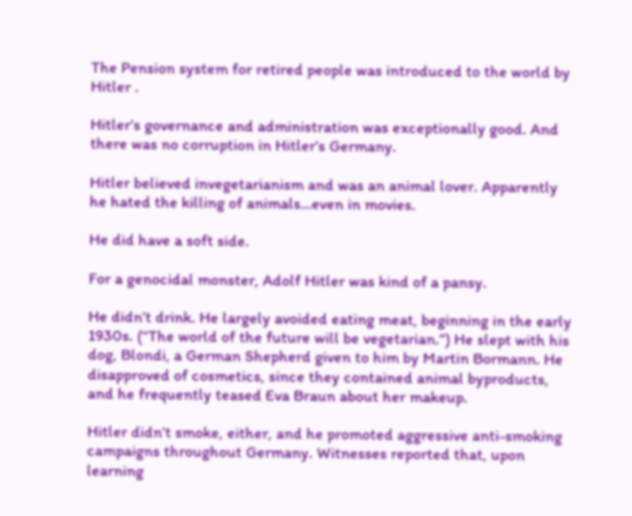The Pension system for retired people was introduced to the world by Hitler .

Hitler’s governance and administration was exceptionally good. And there was no corruption in Hitler’s Germany.

Hitler believed invegetarianism and was an animal lover. Apparently he hated the killing of animals…even in movies.

He did have a soft side.

For a genocidal monster, Adolf Hitler was kind of a pansy.

He didn’t drink. He largely avoided eating meat, beginning in the early 1930s. (“The world of the future will be vegetarian.”) He slept with his dog, Blondi, a German Shepherd given to him by Martin Bormann. He disapproved of cosmetics, since they contained animal byproducts, and he frequently teased Eva Braun about her makeup.

Hitler didn’t smoke, either, and he promoted aggressive anti-smoking campaigns throughout Germany. Witnesses reported that, upon learning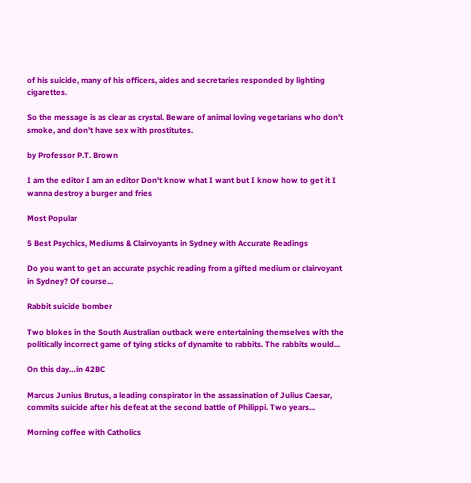of his suicide, many of his officers, aides and secretaries responded by lighting cigarettes.

So the message is as clear as crystal. Beware of animal loving vegetarians who don’t smoke, and don’t have sex with prostitutes.

by Professor P.T. Brown

I am the editor I am an editor Don't know what I want but I know how to get it I wanna destroy a burger and fries

Most Popular

5 Best Psychics, Mediums & Clairvoyants in Sydney with Accurate Readings

Do you want to get an accurate psychic reading from a gifted medium or clairvoyant in Sydney? Of course...

Rabbit suicide bomber

Two blokes in the South Australian outback were entertaining themselves with the politically incorrect game of tying sticks of dynamite to rabbits. The rabbits would...

On this day…in 42BC

Marcus Junius Brutus, a leading conspirator in the assassination of Julius Caesar, commits suicide after his defeat at the second battle of Philippi. Two years...

Morning coffee with Catholics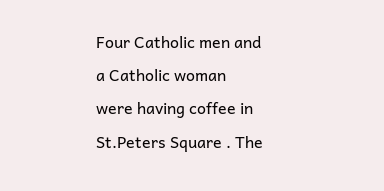Four Catholic men and a Catholic woman were having coffee in St.Peters Square . The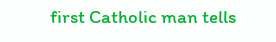first Catholic man tells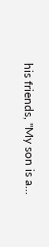his friends, "My son is a...